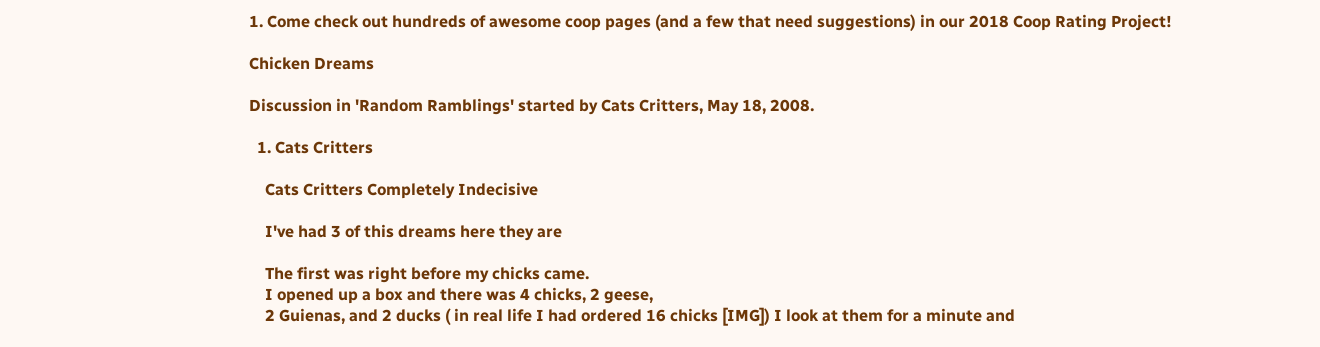1. Come check out hundreds of awesome coop pages (and a few that need suggestions) in our 2018 Coop Rating Project!

Chicken Dreams

Discussion in 'Random Ramblings' started by Cats Critters, May 18, 2008.

  1. Cats Critters

    Cats Critters Completely Indecisive

    I've had 3 of this dreams here they are

    The first was right before my chicks came.
    I opened up a box and there was 4 chicks, 2 geese,
    2 Guienas, and 2 ducks ( in real life I had ordered 16 chicks [IMG]) I look at them for a minute and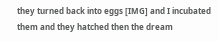they turned back into eggs [IMG] and I incubated them and they hatched then the dream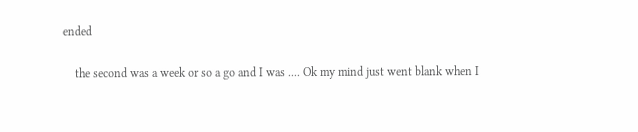ended

    the second was a week or so a go and I was .... Ok my mind just went blank when I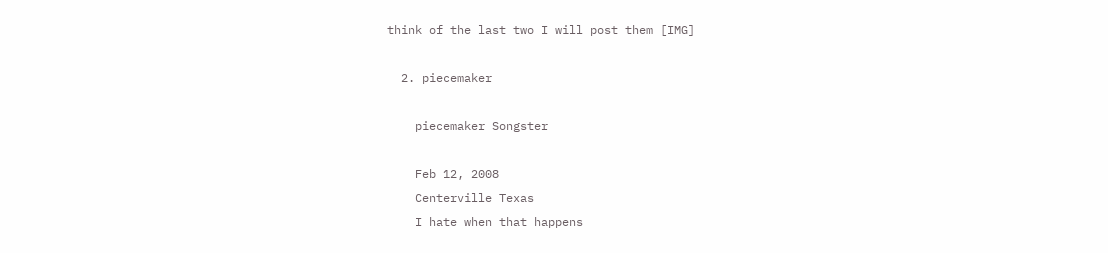think of the last two I will post them [IMG]

  2. piecemaker

    piecemaker Songster

    Feb 12, 2008
    Centerville Texas
    I hate when that happens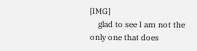[IMG]
    glad to see I am not the only one that does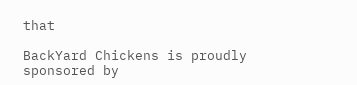that

BackYard Chickens is proudly sponsored by